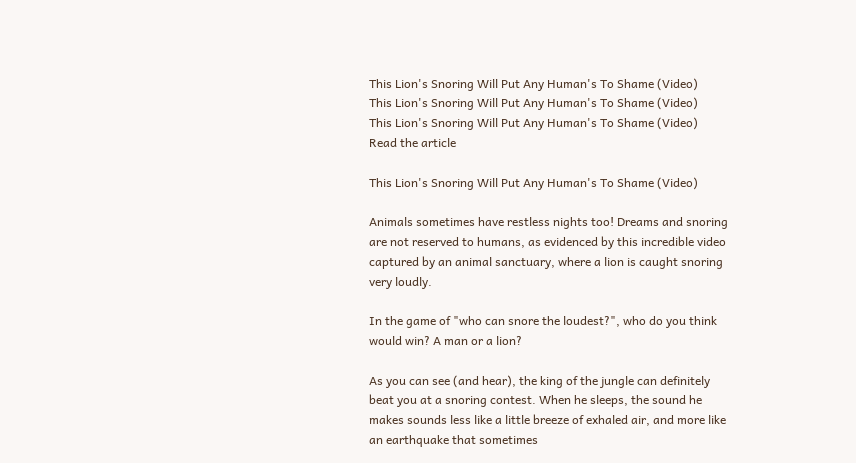This Lion's Snoring Will Put Any Human's To Shame (Video)
This Lion's Snoring Will Put Any Human's To Shame (Video)
This Lion's Snoring Will Put Any Human's To Shame (Video)
Read the article

This Lion's Snoring Will Put Any Human's To Shame (Video)

Animals sometimes have restless nights too! Dreams and snoring are not reserved to humans, as evidenced by this incredible video captured by an animal sanctuary, where a lion is caught snoring very loudly.

In the game of "who can snore the loudest?", who do you think would win? A man or a lion?

As you can see (and hear), the king of the jungle can definitely beat you at a snoring contest. When he sleeps, the sound he makes sounds less like a little breeze of exhaled air, and more like an earthquake that sometimes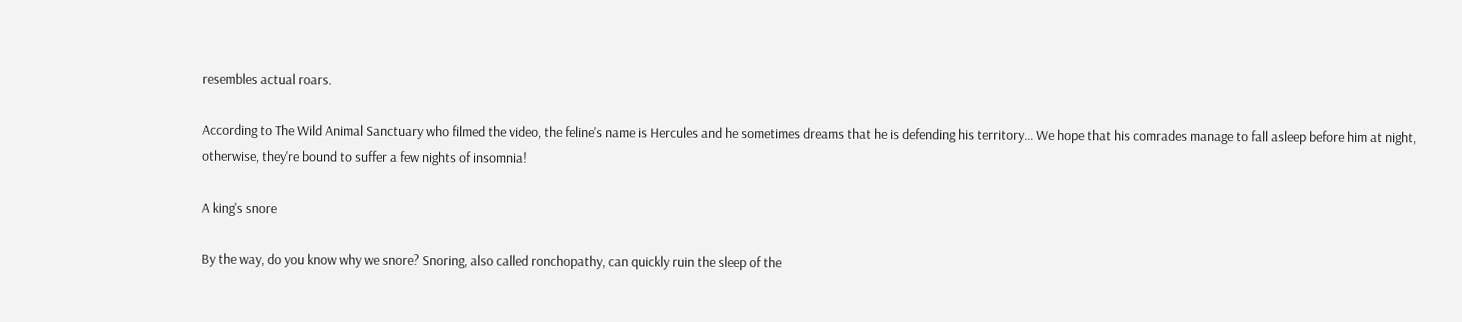resembles actual roars.

According to The Wild Animal Sanctuary who filmed the video, the feline's name is Hercules and he sometimes dreams that he is defending his territory... We hope that his comrades manage to fall asleep before him at night, otherwise, they're bound to suffer a few nights of insomnia!

A king's snore

By the way, do you know why we snore? Snoring, also called ronchopathy, can quickly ruin the sleep of the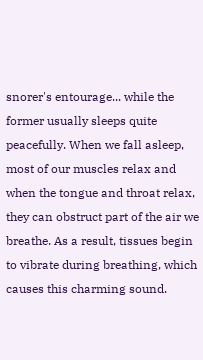snorer's entourage... while the former usually sleeps quite peacefully. When we fall asleep, most of our muscles relax and when the tongue and throat relax, they can obstruct part of the air we breathe. As a result, tissues begin to vibrate during breathing, which causes this charming sound.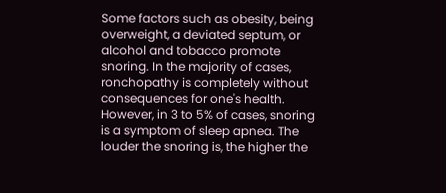Some factors such as obesity, being overweight, a deviated septum, or alcohol and tobacco promote snoring. In the majority of cases, ronchopathy is completely without consequences for one's health. However, in 3 to 5% of cases, snoring is a symptom of sleep apnea. The louder the snoring is, the higher the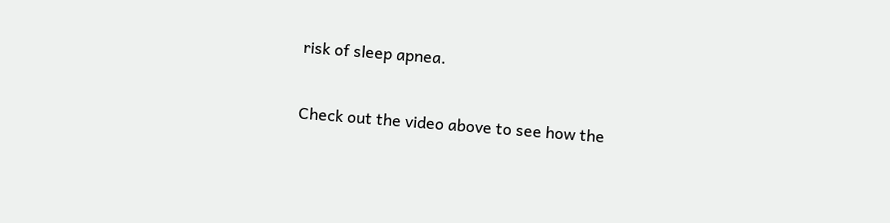risk of sleep apnea.

Check out the video above to see how the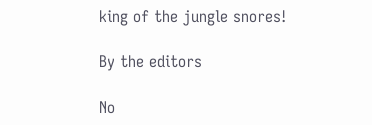king of the jungle snores!

By the editors

No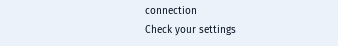connection
Check your settings